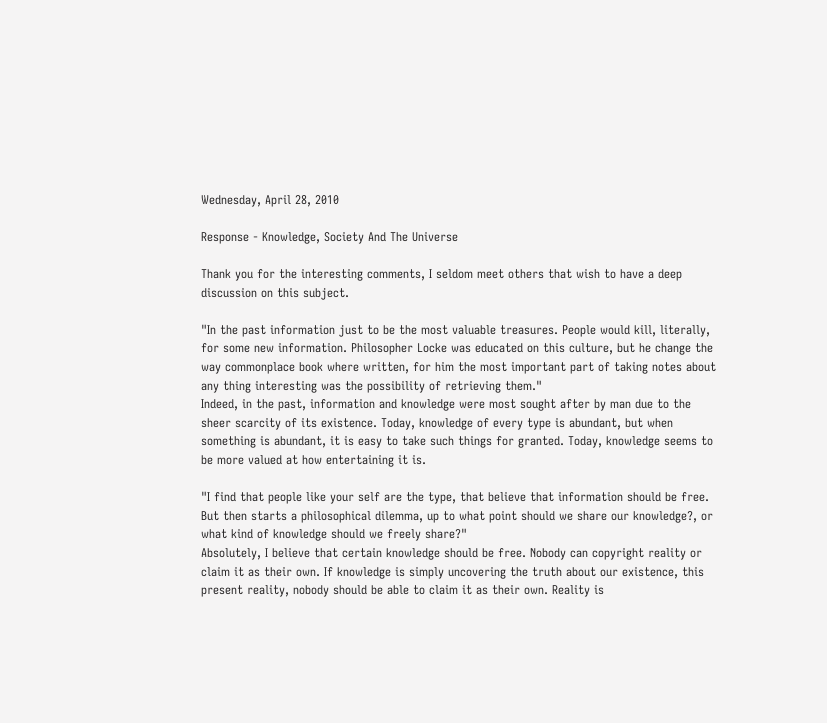Wednesday, April 28, 2010

Response - Knowledge, Society And The Universe

Thank you for the interesting comments, I seldom meet others that wish to have a deep discussion on this subject.

"In the past information just to be the most valuable treasures. People would kill, literally, for some new information. Philosopher Locke was educated on this culture, but he change the way commonplace book where written, for him the most important part of taking notes about any thing interesting was the possibility of retrieving them."
Indeed, in the past, information and knowledge were most sought after by man due to the sheer scarcity of its existence. Today, knowledge of every type is abundant, but when something is abundant, it is easy to take such things for granted. Today, knowledge seems to be more valued at how entertaining it is.

"I find that people like your self are the type, that believe that information should be free. But then starts a philosophical dilemma, up to what point should we share our knowledge?, or what kind of knowledge should we freely share?"
Absolutely, I believe that certain knowledge should be free. Nobody can copyright reality or claim it as their own. If knowledge is simply uncovering the truth about our existence, this present reality, nobody should be able to claim it as their own. Reality is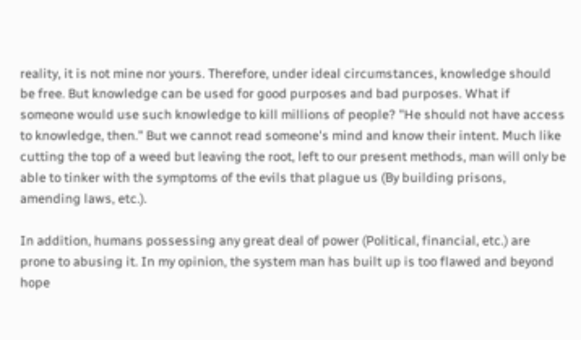reality, it is not mine nor yours. Therefore, under ideal circumstances, knowledge should be free. But knowledge can be used for good purposes and bad purposes. What if someone would use such knowledge to kill millions of people? "He should not have access to knowledge, then." But we cannot read someone's mind and know their intent. Much like cutting the top of a weed but leaving the root, left to our present methods, man will only be able to tinker with the symptoms of the evils that plague us (By building prisons, amending laws, etc.).

In addition, humans possessing any great deal of power (Political, financial, etc.) are prone to abusing it. In my opinion, the system man has built up is too flawed and beyond hope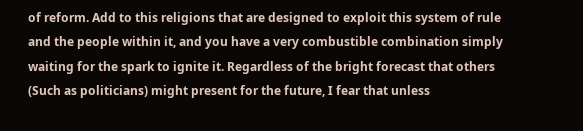of reform. Add to this religions that are designed to exploit this system of rule and the people within it, and you have a very combustible combination simply waiting for the spark to ignite it. Regardless of the bright forecast that others (Such as politicians) might present for the future, I fear that unless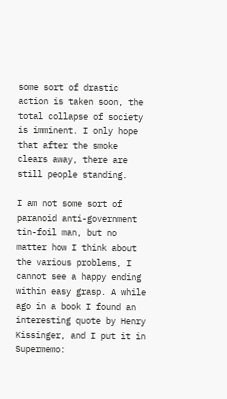some sort of drastic action is taken soon, the total collapse of society is imminent. I only hope that after the smoke clears away, there are still people standing.

I am not some sort of paranoid anti-government tin-foil man, but no matter how I think about the various problems, I cannot see a happy ending within easy grasp. A while ago in a book I found an interesting quote by Henry Kissinger, and I put it in Supermemo: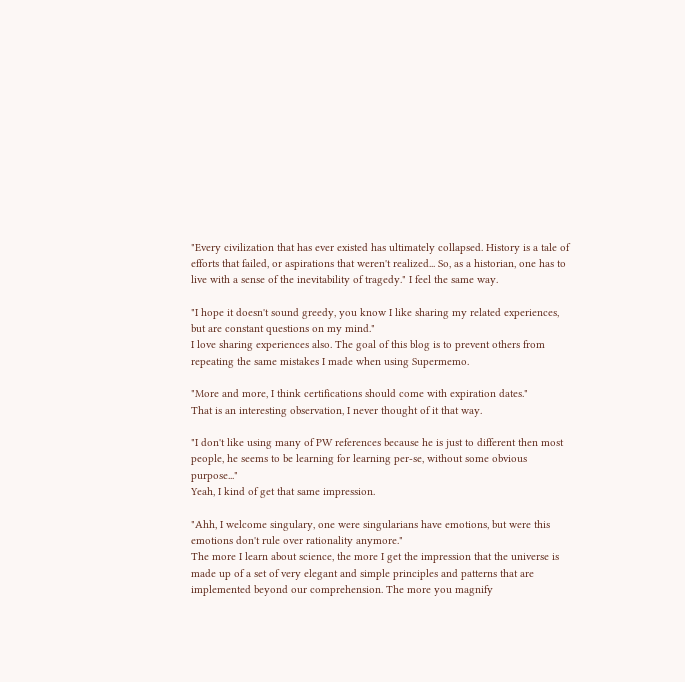"Every civilization that has ever existed has ultimately collapsed. History is a tale of efforts that failed, or aspirations that weren't realized... So, as a historian, one has to live with a sense of the inevitability of tragedy." I feel the same way.

"I hope it doesn't sound greedy, you know I like sharing my related experiences, but are constant questions on my mind."
I love sharing experiences also. The goal of this blog is to prevent others from repeating the same mistakes I made when using Supermemo.

"More and more, I think certifications should come with expiration dates."
That is an interesting observation, I never thought of it that way.

"I don't like using many of PW references because he is just to different then most people, he seems to be learning for learning per-se, without some obvious purpose..."
Yeah, I kind of get that same impression.

"Ahh, I welcome singulary, one were singularians have emotions, but were this emotions don't rule over rationality anymore."
The more I learn about science, the more I get the impression that the universe is made up of a set of very elegant and simple principles and patterns that are implemented beyond our comprehension. The more you magnify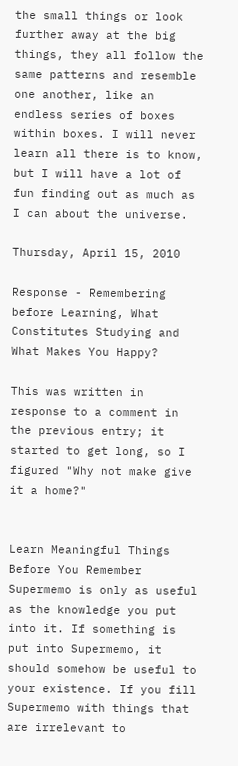the small things or look further away at the big things, they all follow the same patterns and resemble one another, like an endless series of boxes within boxes. I will never learn all there is to know, but I will have a lot of fun finding out as much as I can about the universe.

Thursday, April 15, 2010

Response - Remembering before Learning, What Constitutes Studying and What Makes You Happy?

This was written in response to a comment in the previous entry; it started to get long, so I figured "Why not make give it a home?"


Learn Meaningful Things Before You Remember
Supermemo is only as useful as the knowledge you put into it. If something is put into Supermemo, it should somehow be useful to your existence. If you fill Supermemo with things that are irrelevant to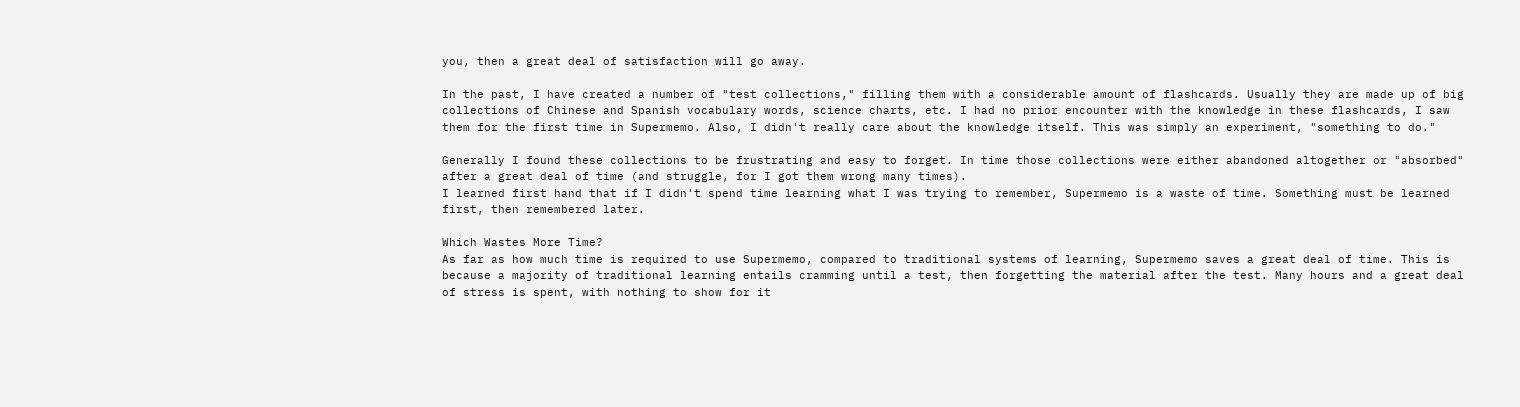you, then a great deal of satisfaction will go away.

In the past, I have created a number of "test collections," filling them with a considerable amount of flashcards. Usually they are made up of big collections of Chinese and Spanish vocabulary words, science charts, etc. I had no prior encounter with the knowledge in these flashcards, I saw them for the first time in Supermemo. Also, I didn't really care about the knowledge itself. This was simply an experiment, "something to do."

Generally I found these collections to be frustrating and easy to forget. In time those collections were either abandoned altogether or "absorbed" after a great deal of time (and struggle, for I got them wrong many times).
I learned first hand that if I didn't spend time learning what I was trying to remember, Supermemo is a waste of time. Something must be learned first, then remembered later.

Which Wastes More Time?
As far as how much time is required to use Supermemo, compared to traditional systems of learning, Supermemo saves a great deal of time. This is because a majority of traditional learning entails cramming until a test, then forgetting the material after the test. Many hours and a great deal of stress is spent, with nothing to show for it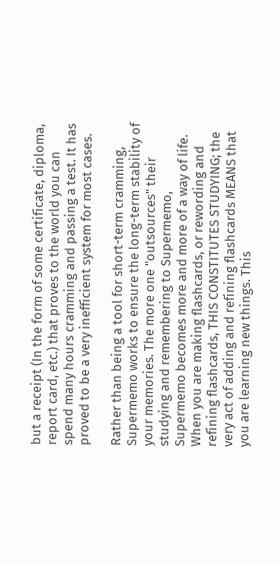but a receipt (In the form of some certificate, diploma, report card, etc.) that proves to the world you can spend many hours cramming and passing a test. It has proved to be a very inefficient system for most cases.

Rather than being a tool for short-term cramming, Supermemo works to ensure the long-term stability of your memories. The more one "outsources" their studying and remembering to Supermemo, Supermemo becomes more and more of a way of life. When you are making flashcards, or rewording and refining flashcards, THIS CONSTITUTES STUDYING; the very act of adding and refining flashcards MEANS that you are learning new things. This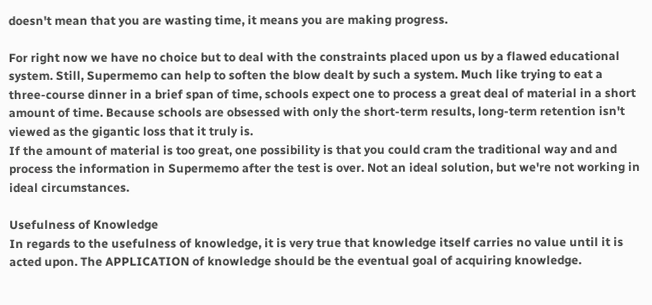doesn't mean that you are wasting time, it means you are making progress.

For right now we have no choice but to deal with the constraints placed upon us by a flawed educational system. Still, Supermemo can help to soften the blow dealt by such a system. Much like trying to eat a three-course dinner in a brief span of time, schools expect one to process a great deal of material in a short amount of time. Because schools are obsessed with only the short-term results, long-term retention isn't viewed as the gigantic loss that it truly is.
If the amount of material is too great, one possibility is that you could cram the traditional way and and process the information in Supermemo after the test is over. Not an ideal solution, but we're not working in ideal circumstances.

Usefulness of Knowledge
In regards to the usefulness of knowledge, it is very true that knowledge itself carries no value until it is acted upon. The APPLICATION of knowledge should be the eventual goal of acquiring knowledge.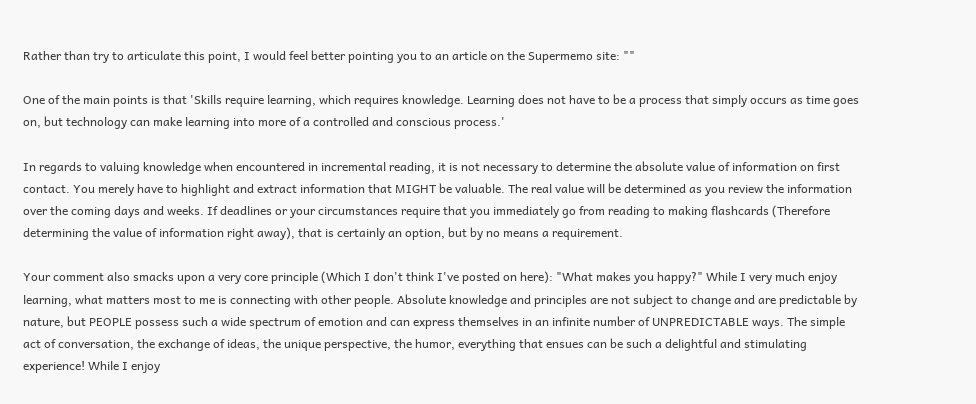Rather than try to articulate this point, I would feel better pointing you to an article on the Supermemo site: ""

One of the main points is that 'Skills require learning, which requires knowledge. Learning does not have to be a process that simply occurs as time goes on, but technology can make learning into more of a controlled and conscious process.'

In regards to valuing knowledge when encountered in incremental reading, it is not necessary to determine the absolute value of information on first contact. You merely have to highlight and extract information that MIGHT be valuable. The real value will be determined as you review the information over the coming days and weeks. If deadlines or your circumstances require that you immediately go from reading to making flashcards (Therefore determining the value of information right away), that is certainly an option, but by no means a requirement.

Your comment also smacks upon a very core principle (Which I don't think I've posted on here): "What makes you happy?" While I very much enjoy learning, what matters most to me is connecting with other people. Absolute knowledge and principles are not subject to change and are predictable by nature, but PEOPLE possess such a wide spectrum of emotion and can express themselves in an infinite number of UNPREDICTABLE ways. The simple act of conversation, the exchange of ideas, the unique perspective, the humor, everything that ensues can be such a delightful and stimulating experience! While I enjoy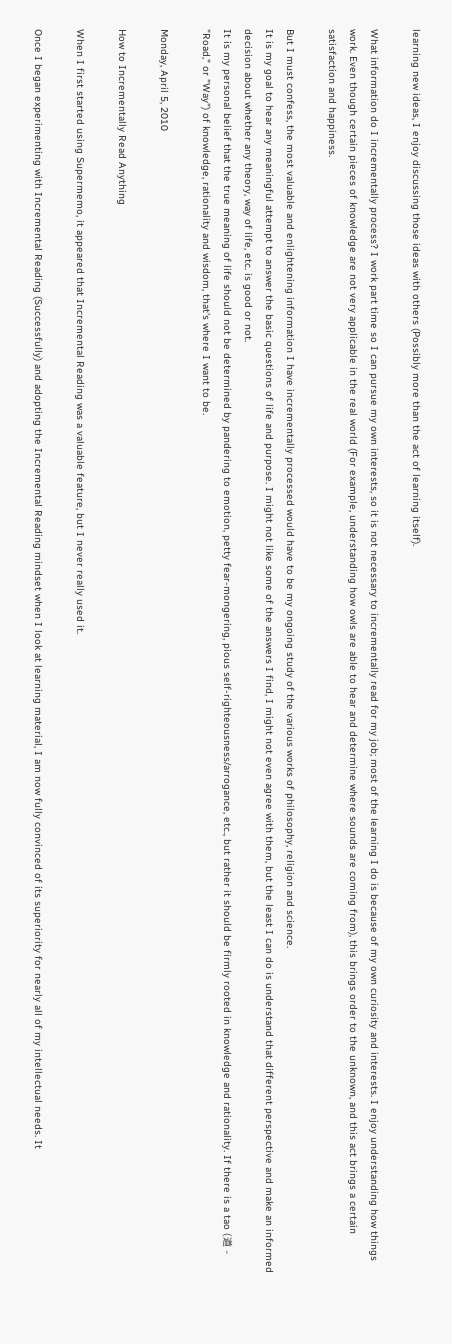learning new ideas, I enjoy discussing those ideas with others (Possibly more than the act of learning itself).

What information do I incrementally process? I work part time so I can pursue my own interests, so it is not necessary to incrementally read for my job; most of the learning I do is because of my own curiosity and interests. I enjoy understanding how things work. Even though certain pieces of knowledge are not very applicable in the real world (For example, understanding how owls are able to hear and determine where sounds are coming from), this brings order to the unknown, and this act brings a certain satisfaction and happiness.

But I must confess, the most valuable and enlightening information I have incrementally processed would have to be my ongoing study of the various works of philosophy, religion and science.
It is my goal to hear any meaningful attempt to answer the basic questions of life and purpose. I might not like some of the answers I find, I might not even agree with them, but the least I can do is understand that different perspective and make an informed decision about whether any theory, way of life, etc. is good or not.
It is my personal belief that the true meaning of life should not be determined by pandering to emotion, petty fear-mongering, pious self-righteousness/arrogance, etc., but rather it should be firmly rooted in knowledge and rationality. If there is a tao (道 - "Road," or "Way") of knowledge, rationality and wisdom, that's where I want to be.

Monday, April 5, 2010

How to Incrementally Read Anything

When I first started using Supermemo, it appeared that Incremental Reading was a valuable feature, but I never really used it.

Once I began experimenting with Incremental Reading (Successfully) and adopting the Incremental Reading mindset when I look at learning material, I am now fully convinced of its superiority for nearly all of my intellectual needs. It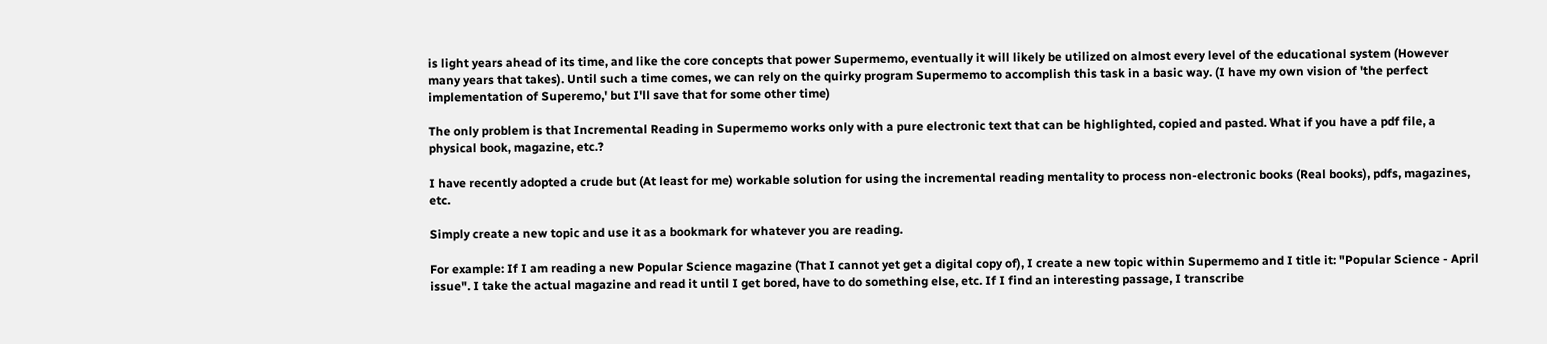is light years ahead of its time, and like the core concepts that power Supermemo, eventually it will likely be utilized on almost every level of the educational system (However many years that takes). Until such a time comes, we can rely on the quirky program Supermemo to accomplish this task in a basic way. (I have my own vision of 'the perfect implementation of Superemo,' but I'll save that for some other time)

The only problem is that Incremental Reading in Supermemo works only with a pure electronic text that can be highlighted, copied and pasted. What if you have a pdf file, a physical book, magazine, etc.?

I have recently adopted a crude but (At least for me) workable solution for using the incremental reading mentality to process non-electronic books (Real books), pdfs, magazines, etc.

Simply create a new topic and use it as a bookmark for whatever you are reading.

For example: If I am reading a new Popular Science magazine (That I cannot yet get a digital copy of), I create a new topic within Supermemo and I title it: "Popular Science - April issue". I take the actual magazine and read it until I get bored, have to do something else, etc. If I find an interesting passage, I transcribe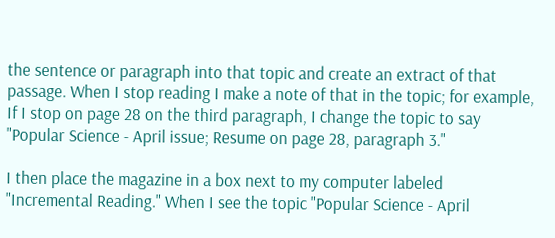the sentence or paragraph into that topic and create an extract of that passage. When I stop reading I make a note of that in the topic; for example, If I stop on page 28 on the third paragraph, I change the topic to say "Popular Science - April issue; Resume on page 28, paragraph 3."

I then place the magazine in a box next to my computer labeled "Incremental Reading." When I see the topic "Popular Science - April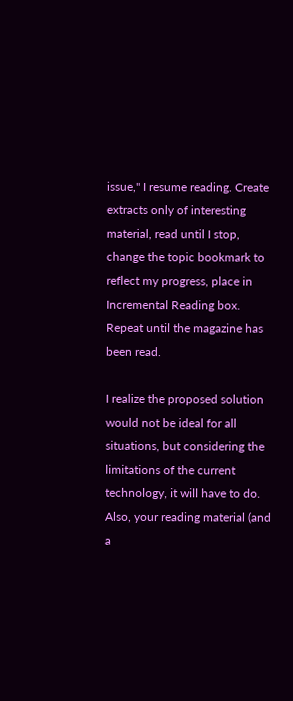issue," I resume reading. Create extracts only of interesting material, read until I stop, change the topic bookmark to reflect my progress, place in Incremental Reading box. Repeat until the magazine has been read.

I realize the proposed solution would not be ideal for all situations, but considering the limitations of the current technology, it will have to do. Also, your reading material (and a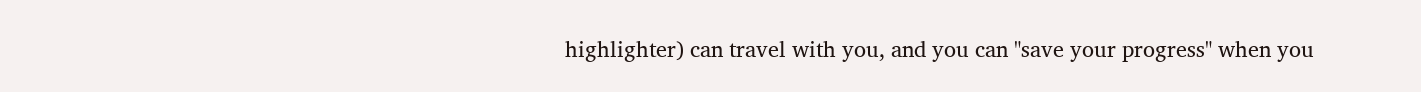highlighter) can travel with you, and you can "save your progress" when you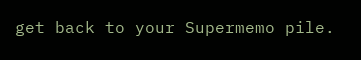get back to your Supermemo pile.